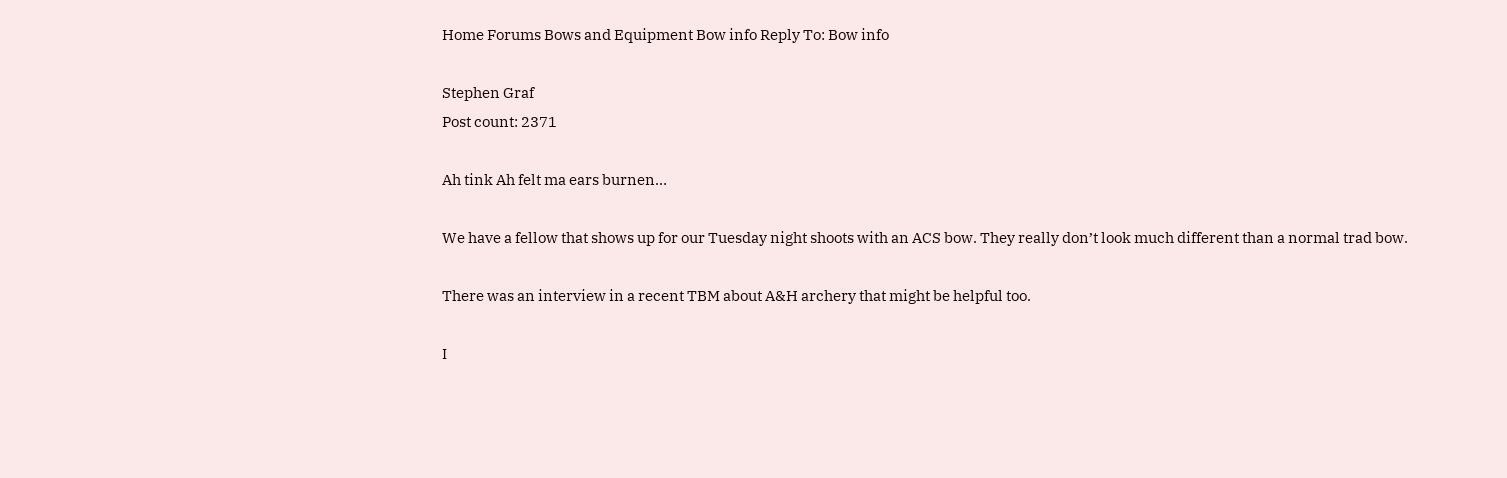Home Forums Bows and Equipment Bow info Reply To: Bow info

Stephen Graf
Post count: 2371

Ah tink Ah felt ma ears burnen…

We have a fellow that shows up for our Tuesday night shoots with an ACS bow. They really don’t look much different than a normal trad bow.

There was an interview in a recent TBM about A&H archery that might be helpful too.

I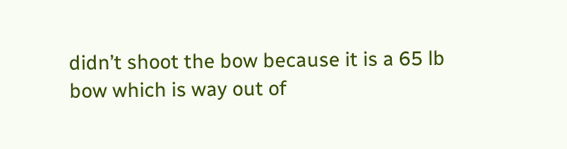didn’t shoot the bow because it is a 65 lb bow which is way out of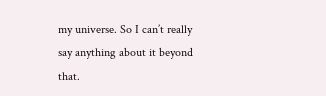my universe. So I can’t really say anything about it beyond that.